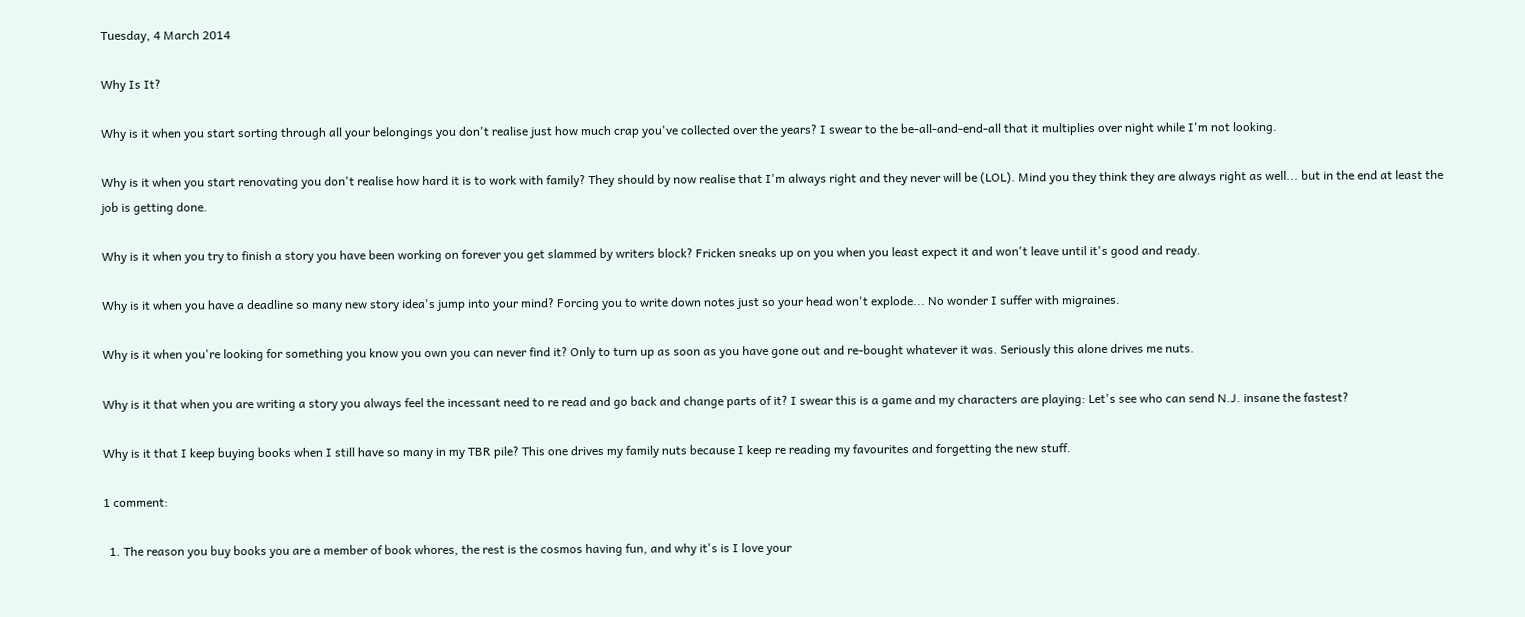Tuesday, 4 March 2014

Why Is It?

Why is it when you start sorting through all your belongings you don't realise just how much crap you've collected over the years? I swear to the be-all-and-end-all that it multiplies over night while I'm not looking.

Why is it when you start renovating you don't realise how hard it is to work with family? They should by now realise that I'm always right and they never will be (LOL). Mind you they think they are always right as well... but in the end at least the job is getting done.

Why is it when you try to finish a story you have been working on forever you get slammed by writers block? Fricken sneaks up on you when you least expect it and won't leave until it's good and ready.

Why is it when you have a deadline so many new story idea's jump into your mind? Forcing you to write down notes just so your head won't explode... No wonder I suffer with migraines.

Why is it when you're looking for something you know you own you can never find it? Only to turn up as soon as you have gone out and re-bought whatever it was. Seriously this alone drives me nuts.

Why is it that when you are writing a story you always feel the incessant need to re read and go back and change parts of it? I swear this is a game and my characters are playing: Let's see who can send N.J. insane the fastest?

Why is it that I keep buying books when I still have so many in my TBR pile? This one drives my family nuts because I keep re reading my favourites and forgetting the new stuff.

1 comment:

  1. The reason you buy books you are a member of book whores, the rest is the cosmos having fun, and why it's is I love your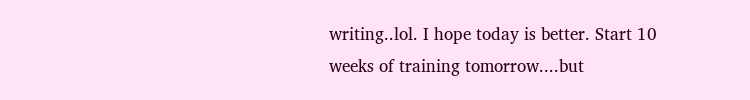writing..lol. I hope today is better. Start 10 weeks of training tomorrow....but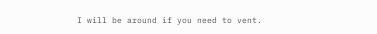I will be around if you need to vent.